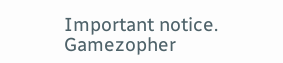Important notice. Gamezopher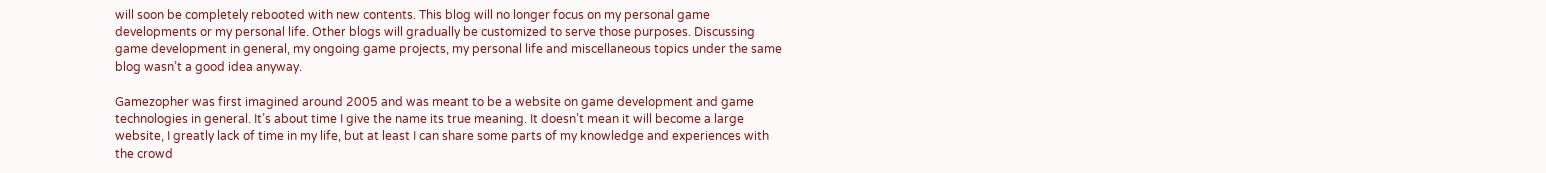will soon be completely rebooted with new contents. This blog will no longer focus on my personal game developments or my personal life. Other blogs will gradually be customized to serve those purposes. Discussing game development in general, my ongoing game projects, my personal life and miscellaneous topics under the same blog wasn’t a good idea anyway.

Gamezopher was first imagined around 2005 and was meant to be a website on game development and game technologies in general. It’s about time I give the name its true meaning. It doesn’t mean it will become a large website, I greatly lack of time in my life, but at least I can share some parts of my knowledge and experiences with the crowd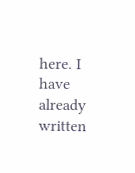here. I have already written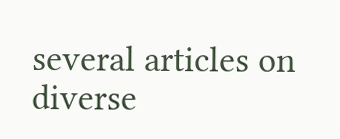several articles on diverse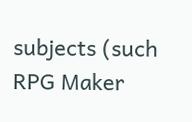subjects (such RPG Maker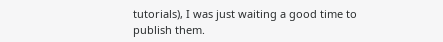tutorials), I was just waiting a good time to publish them.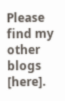Please find my other blogs [here].